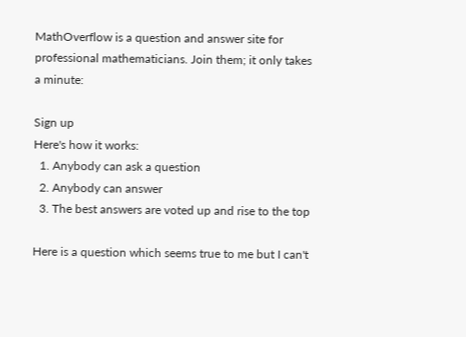MathOverflow is a question and answer site for professional mathematicians. Join them; it only takes a minute:

Sign up
Here's how it works:
  1. Anybody can ask a question
  2. Anybody can answer
  3. The best answers are voted up and rise to the top

Here is a question which seems true to me but I can't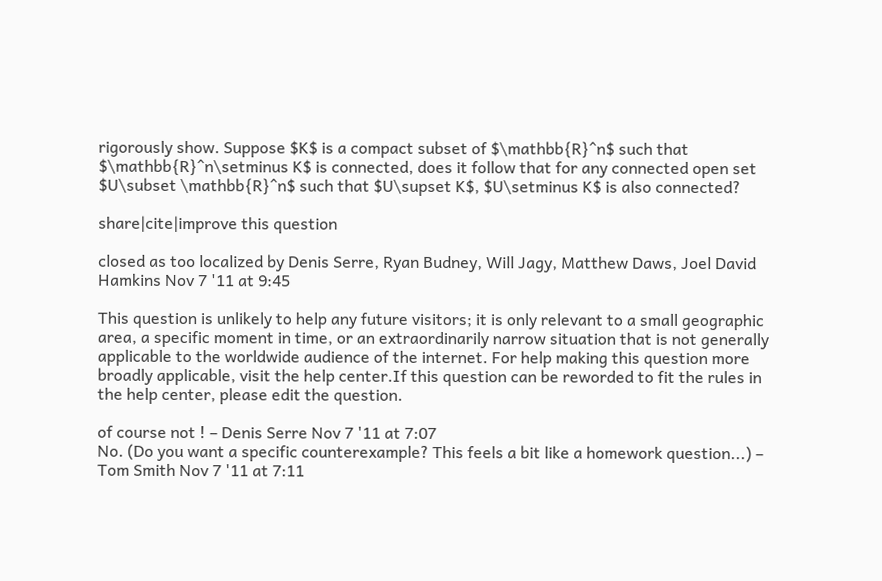rigorously show. Suppose $K$ is a compact subset of $\mathbb{R}^n$ such that $\mathbb{R}^n\setminus K$ is connected, does it follow that for any connected open set $U\subset \mathbb{R}^n$ such that $U\supset K$, $U\setminus K$ is also connected?

share|cite|improve this question

closed as too localized by Denis Serre, Ryan Budney, Will Jagy, Matthew Daws, Joel David Hamkins Nov 7 '11 at 9:45

This question is unlikely to help any future visitors; it is only relevant to a small geographic area, a specific moment in time, or an extraordinarily narrow situation that is not generally applicable to the worldwide audience of the internet. For help making this question more broadly applicable, visit the help center.If this question can be reworded to fit the rules in the help center, please edit the question.

of course not ! – Denis Serre Nov 7 '11 at 7:07
No. (Do you want a specific counterexample? This feels a bit like a homework question...) – Tom Smith Nov 7 '11 at 7:11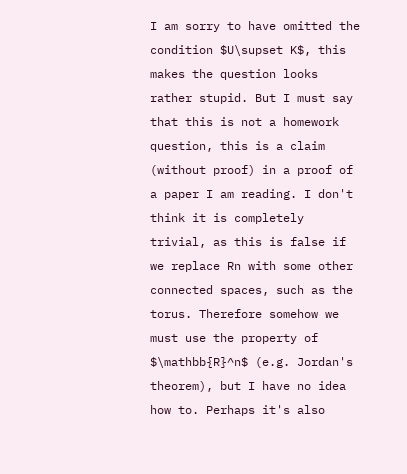I am sorry to have omitted the condition $U\supset K$, this makes the question looks rather stupid. But I must say that this is not a homework question, this is a claim (without proof) in a proof of a paper I am reading. I don't think it is completely trivial, as this is false if we replace Rn with some other connected spaces, such as the torus. Therefore somehow we must use the property of $\mathbb{R}^n$ (e.g. Jordan's theorem), but I have no idea how to. Perhaps it's also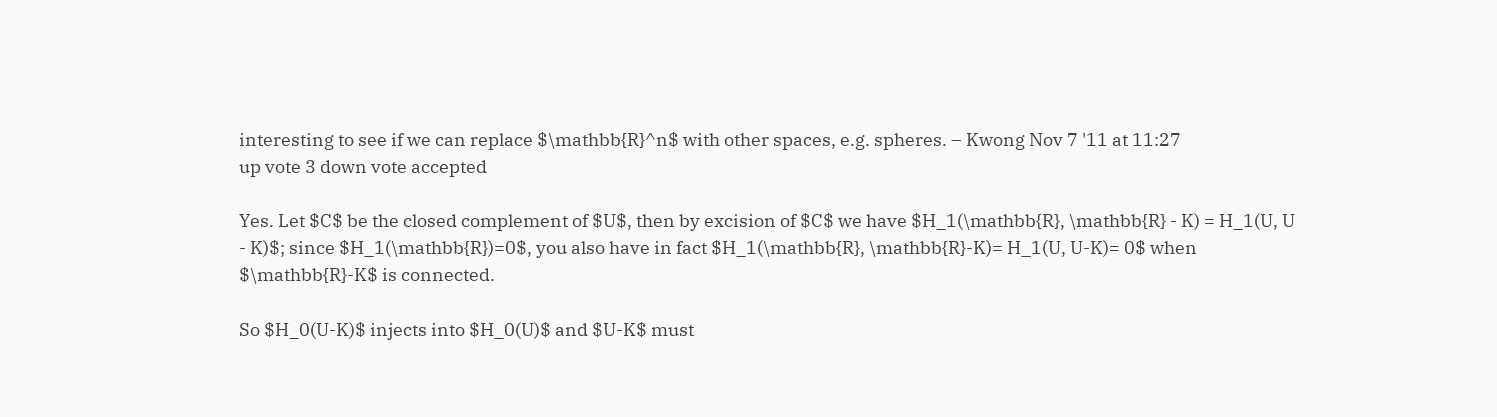interesting to see if we can replace $\mathbb{R}^n$ with other spaces, e.g. spheres. – Kwong Nov 7 '11 at 11:27
up vote 3 down vote accepted

Yes. Let $C$ be the closed complement of $U$, then by excision of $C$ we have $H_1(\mathbb{R}, \mathbb{R} - K) = H_1(U, U - K)$; since $H_1(\mathbb{R})=0$, you also have in fact $H_1(\mathbb{R}, \mathbb{R}-K)= H_1(U, U-K)= 0$ when $\mathbb{R}-K$ is connected.

So $H_0(U-K)$ injects into $H_0(U)$ and $U-K$ must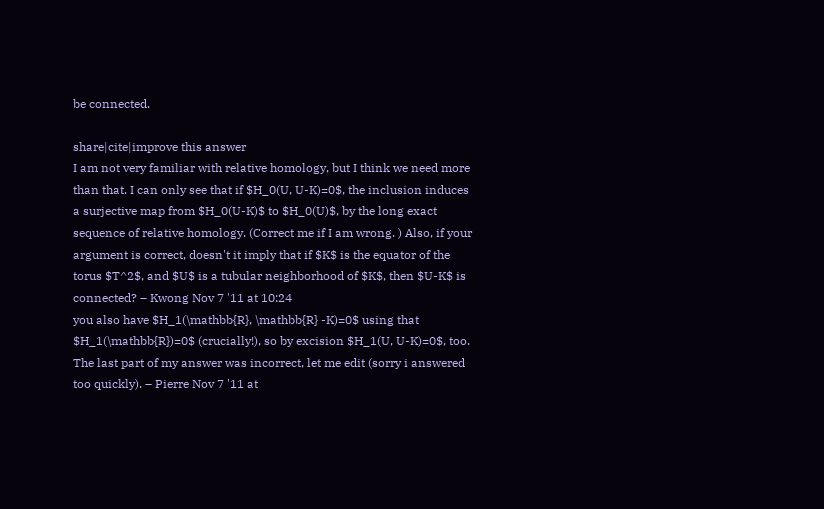be connected.

share|cite|improve this answer
I am not very familiar with relative homology, but I think we need more than that. I can only see that if $H_0(U, U-K)=0$, the inclusion induces a surjective map from $H_0(U-K)$ to $H_0(U)$, by the long exact sequence of relative homology. (Correct me if I am wrong. ) Also, if your argument is correct, doesn't it imply that if $K$ is the equator of the torus $T^2$, and $U$ is a tubular neighborhood of $K$, then $U-K$ is connected? – Kwong Nov 7 '11 at 10:24
you also have $H_1(\mathbb{R}, \mathbb{R} -K)=0$ using that $H_1(\mathbb{R})=0$ (crucially!), so by excision $H_1(U, U-K)=0$, too. The last part of my answer was incorrect, let me edit (sorry i answered too quickly). – Pierre Nov 7 '11 at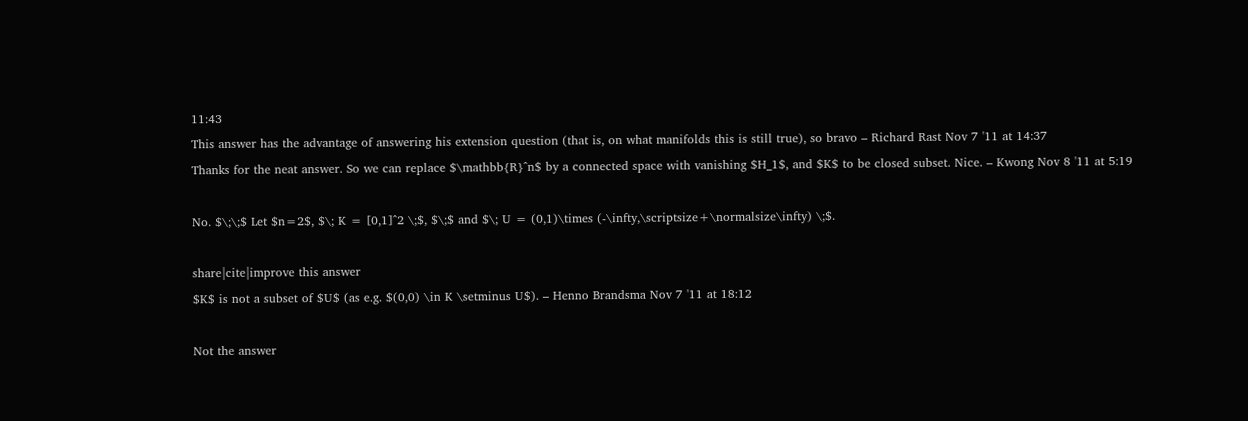11:43
This answer has the advantage of answering his extension question (that is, on what manifolds this is still true), so bravo – Richard Rast Nov 7 '11 at 14:37
Thanks for the neat answer. So we can replace $\mathbb{R}^n$ by a connected space with vanishing $H_1$, and $K$ to be closed subset. Nice. – Kwong Nov 8 '11 at 5:19

No. $\;\;$ Let $n=2$, $\; K = [0,1]^2 \;$, $\;$ and $\; U = (0,1)\times (-\infty,\scriptsize+\normalsize\infty) \;$.

share|cite|improve this answer
$K$ is not a subset of $U$ (as e.g. $(0,0) \in K \setminus U$). – Henno Brandsma Nov 7 '11 at 18:12

Not the answer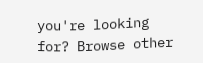you're looking for? Browse other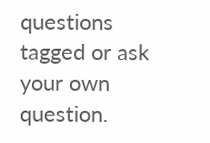questions tagged or ask your own question.